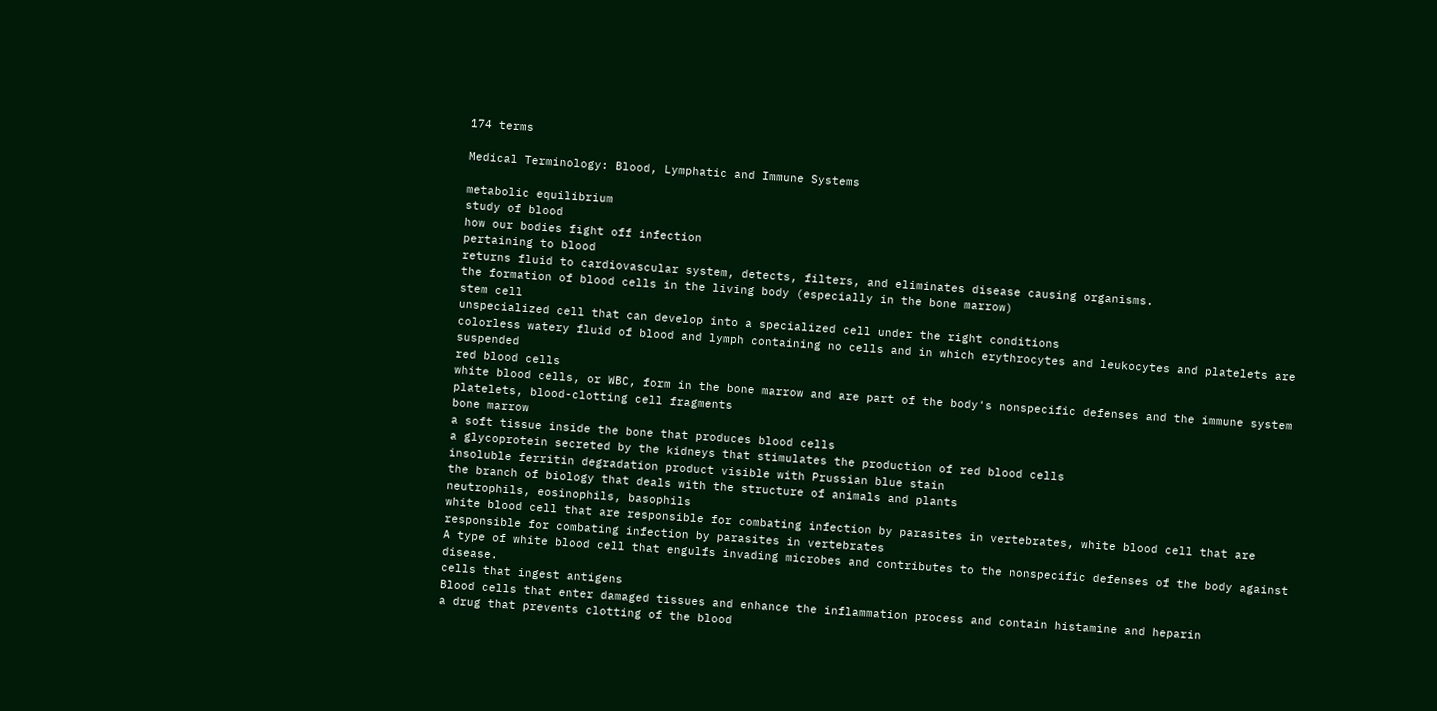174 terms

Medical Terminology: Blood, Lymphatic and Immune Systems

metabolic equilibrium
study of blood
how our bodies fight off infection
pertaining to blood
returns fluid to cardiovascular system, detects, filters, and eliminates disease causing organisms.
the formation of blood cells in the living body (especially in the bone marrow)
stem cell
unspecialized cell that can develop into a specialized cell under the right conditions
colorless watery fluid of blood and lymph containing no cells and in which erythrocytes and leukocytes and platelets are suspended
red blood cells
white blood cells, or WBC, form in the bone marrow and are part of the body's nonspecific defenses and the immune system
platelets, blood-clotting cell fragments
bone marrow
a soft tissue inside the bone that produces blood cells
a glycoprotein secreted by the kidneys that stimulates the production of red blood cells
insoluble ferritin degradation product visible with Prussian blue stain
the branch of biology that deals with the structure of animals and plants
neutrophils, eosinophils, basophils
white blood cell that are responsible for combating infection by parasites in vertebrates, white blood cell that are responsible for combating infection by parasites in vertebrates
A type of white blood cell that engulfs invading microbes and contributes to the nonspecific defenses of the body against disease.
cells that ingest antigens
Blood cells that enter damaged tissues and enhance the inflammation process and contain histamine and heparin
a drug that prevents clotting of the blood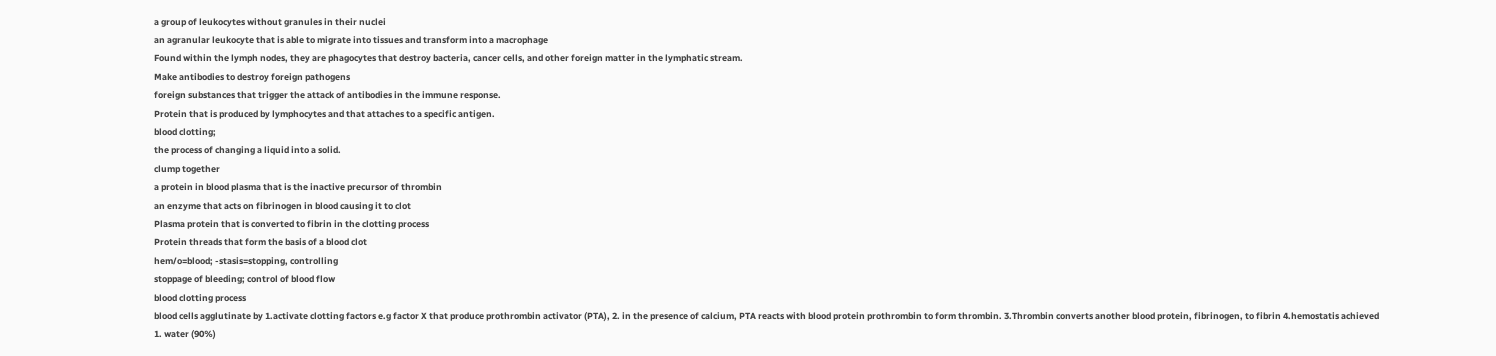a group of leukocytes without granules in their nuclei
an agranular leukocyte that is able to migrate into tissues and transform into a macrophage
Found within the lymph nodes, they are phagocytes that destroy bacteria, cancer cells, and other foreign matter in the lymphatic stream.
Make antibodies to destroy foreign pathogens
foreign substances that trigger the attack of antibodies in the immune response.
Protein that is produced by lymphocytes and that attaches to a specific antigen.
blood clotting;
the process of changing a liquid into a solid.
clump together
a protein in blood plasma that is the inactive precursor of thrombin
an enzyme that acts on fibrinogen in blood causing it to clot
Plasma protein that is converted to fibrin in the clotting process
Protein threads that form the basis of a blood clot
hem/o=blood; -stasis=stopping, controlling
stoppage of bleeding; control of blood flow
blood clotting process
blood cells agglutinate by 1.activate clotting factors e.g factor X that produce prothrombin activator (PTA), 2. in the presence of calcium, PTA reacts with blood protein prothrombin to form thrombin. 3.Thrombin converts another blood protein, fibrinogen, to fibrin 4.hemostatis achieved
1. water (90%)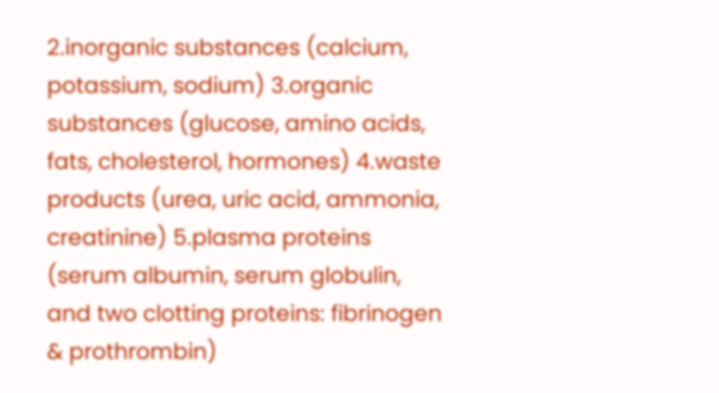2.inorganic substances (calcium, potassium, sodium) 3.organic substances (glucose, amino acids, fats, cholesterol, hormones) 4.waste products (urea, uric acid, ammonia, creatinine) 5.plasma proteins (serum albumin, serum globulin, and two clotting proteins: fibrinogen & prothrombin)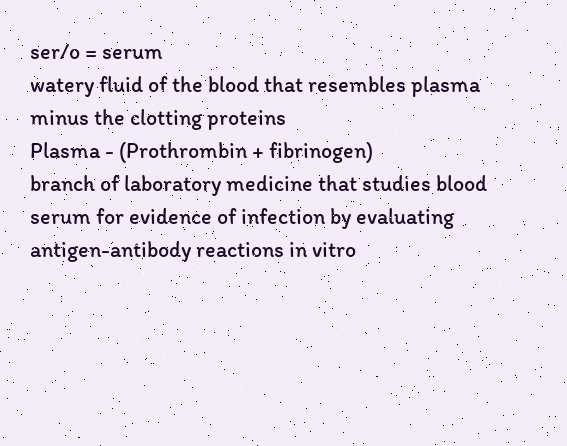ser/o = serum
watery fluid of the blood that resembles plasma minus the clotting proteins
Plasma - (Prothrombin + fibrinogen)
branch of laboratory medicine that studies blood serum for evidence of infection by evaluating antigen-antibody reactions in vitro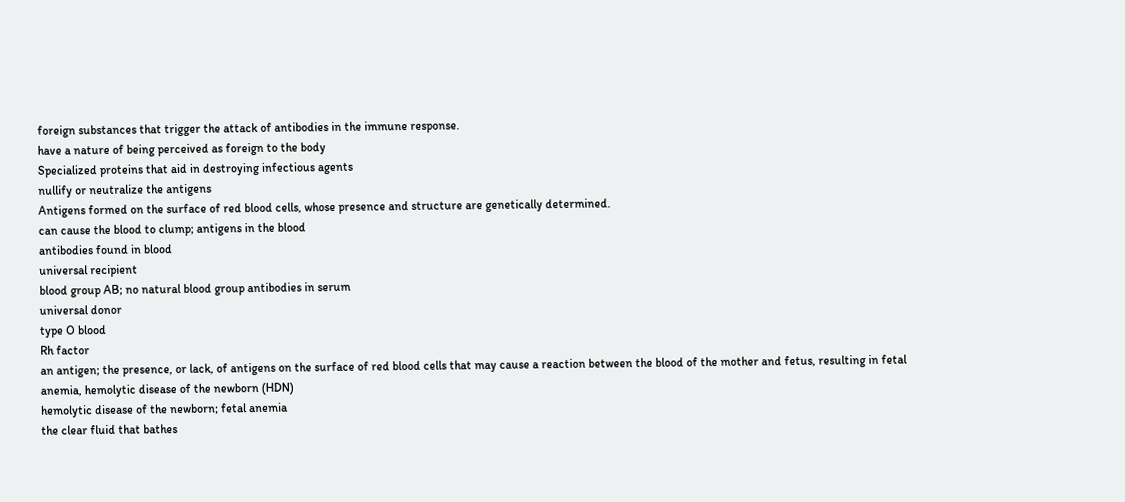foreign substances that trigger the attack of antibodies in the immune response.
have a nature of being perceived as foreign to the body
Specialized proteins that aid in destroying infectious agents
nullify or neutralize the antigens
Antigens formed on the surface of red blood cells, whose presence and structure are genetically determined.
can cause the blood to clump; antigens in the blood
antibodies found in blood
universal recipient
blood group AB; no natural blood group antibodies in serum
universal donor
type O blood
Rh factor
an antigen; the presence, or lack, of antigens on the surface of red blood cells that may cause a reaction between the blood of the mother and fetus, resulting in fetal anemia, hemolytic disease of the newborn (HDN)
hemolytic disease of the newborn; fetal anemia
the clear fluid that bathes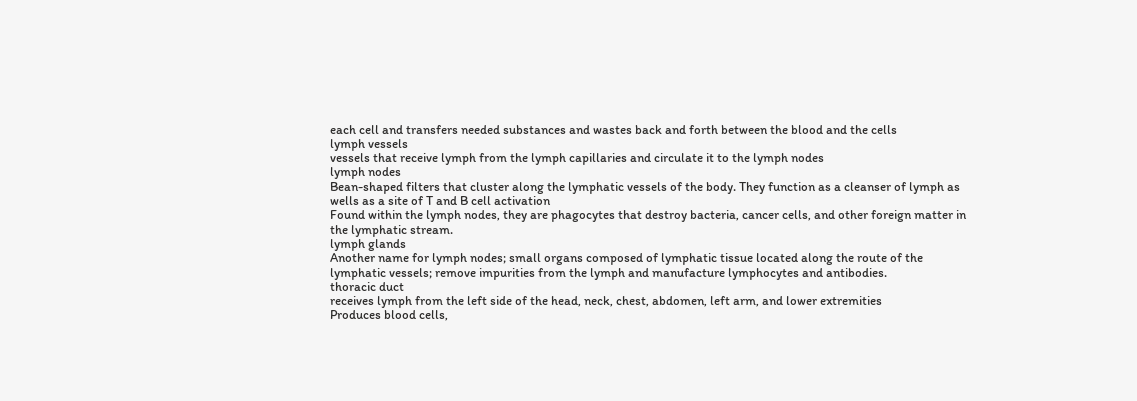each cell and transfers needed substances and wastes back and forth between the blood and the cells
lymph vessels
vessels that receive lymph from the lymph capillaries and circulate it to the lymph nodes
lymph nodes
Bean-shaped filters that cluster along the lymphatic vessels of the body. They function as a cleanser of lymph as wells as a site of T and B cell activation
Found within the lymph nodes, they are phagocytes that destroy bacteria, cancer cells, and other foreign matter in the lymphatic stream.
lymph glands
Another name for lymph nodes; small organs composed of lymphatic tissue located along the route of the lymphatic vessels; remove impurities from the lymph and manufacture lymphocytes and antibodies.
thoracic duct
receives lymph from the left side of the head, neck, chest, abdomen, left arm, and lower extremities
Produces blood cells,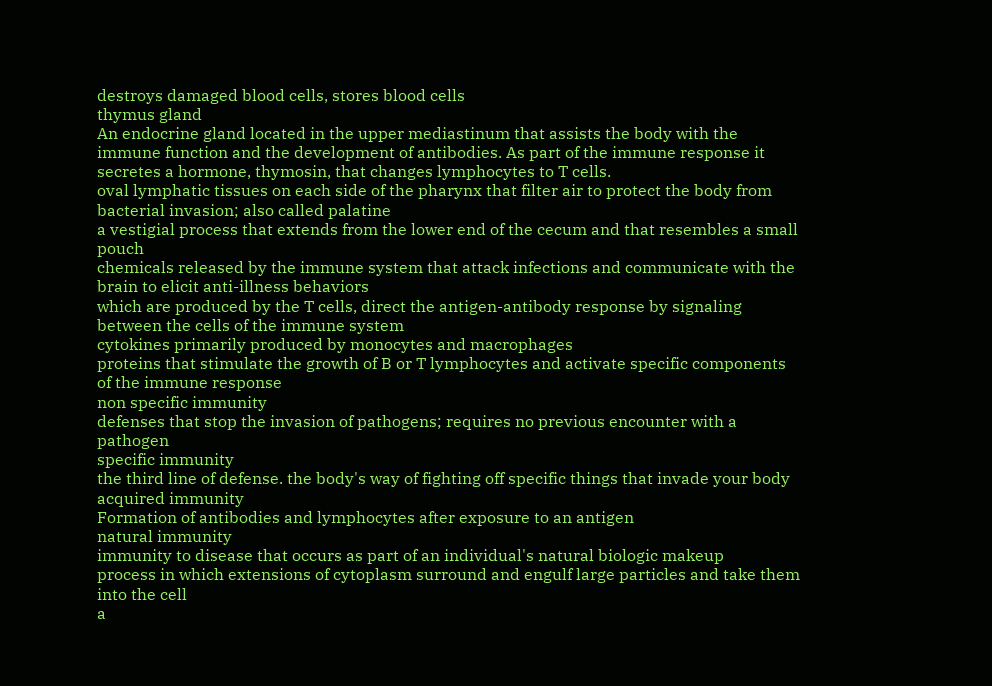destroys damaged blood cells, stores blood cells
thymus gland
An endocrine gland located in the upper mediastinum that assists the body with the immune function and the development of antibodies. As part of the immune response it secretes a hormone, thymosin, that changes lymphocytes to T cells.
oval lymphatic tissues on each side of the pharynx that filter air to protect the body from bacterial invasion; also called palatine
a vestigial process that extends from the lower end of the cecum and that resembles a small pouch
chemicals released by the immune system that attack infections and communicate with the brain to elicit anti-illness behaviors
which are produced by the T cells, direct the antigen-antibody response by signaling between the cells of the immune system
cytokines primarily produced by monocytes and macrophages
proteins that stimulate the growth of B or T lymphocytes and activate specific components of the immune response
non specific immunity
defenses that stop the invasion of pathogens; requires no previous encounter with a pathogen
specific immunity
the third line of defense. the body's way of fighting off specific things that invade your body
acquired immunity
Formation of antibodies and lymphocytes after exposure to an antigen
natural immunity
immunity to disease that occurs as part of an individual's natural biologic makeup
process in which extensions of cytoplasm surround and engulf large particles and take them into the cell
a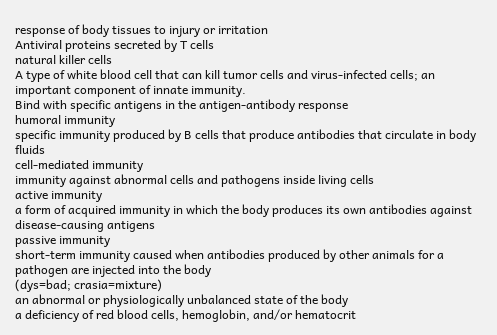response of body tissues to injury or irritation
Antiviral proteins secreted by T cells
natural killer cells
A type of white blood cell that can kill tumor cells and virus-infected cells; an important component of innate immunity.
Bind with specific antigens in the antigen-antibody response
humoral immunity
specific immunity produced by B cells that produce antibodies that circulate in body fluids
cell-mediated immunity
immunity against abnormal cells and pathogens inside living cells
active immunity
a form of acquired immunity in which the body produces its own antibodies against disease-causing antigens
passive immunity
short-term immunity caused when antibodies produced by other animals for a pathogen are injected into the body
(dys=bad; crasia=mixture)
an abnormal or physiologically unbalanced state of the body
a deficiency of red blood cells, hemoglobin, and/or hematocrit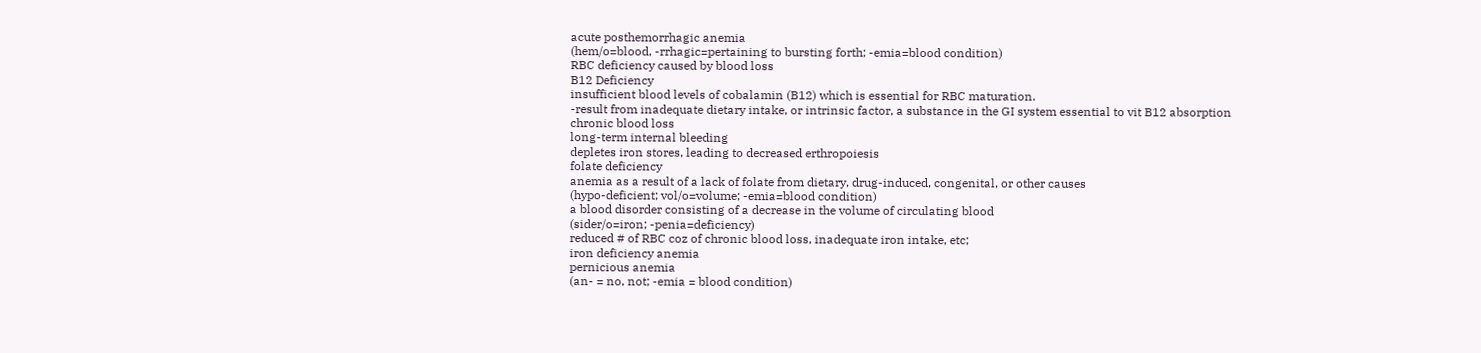acute posthemorrhagic anemia
(hem/o=blood, -rrhagic=pertaining to bursting forth; -emia=blood condition)
RBC deficiency caused by blood loss
B12 Deficiency
insufficient blood levels of cobalamin (B12) which is essential for RBC maturation.
-result from inadequate dietary intake, or intrinsic factor, a substance in the GI system essential to vit B12 absorption
chronic blood loss
long-term internal bleeding
depletes iron stores, leading to decreased erthropoiesis
folate deficiency
anemia as a result of a lack of folate from dietary, drug-induced, congenital, or other causes
(hypo-deficient; vol/o=volume; -emia=blood condition)
a blood disorder consisting of a decrease in the volume of circulating blood
(sider/o=iron; -penia=deficiency)
reduced # of RBC coz of chronic blood loss, inadequate iron intake, etc;
iron deficiency anemia
pernicious anemia
(an- = no, not; -emia = blood condition)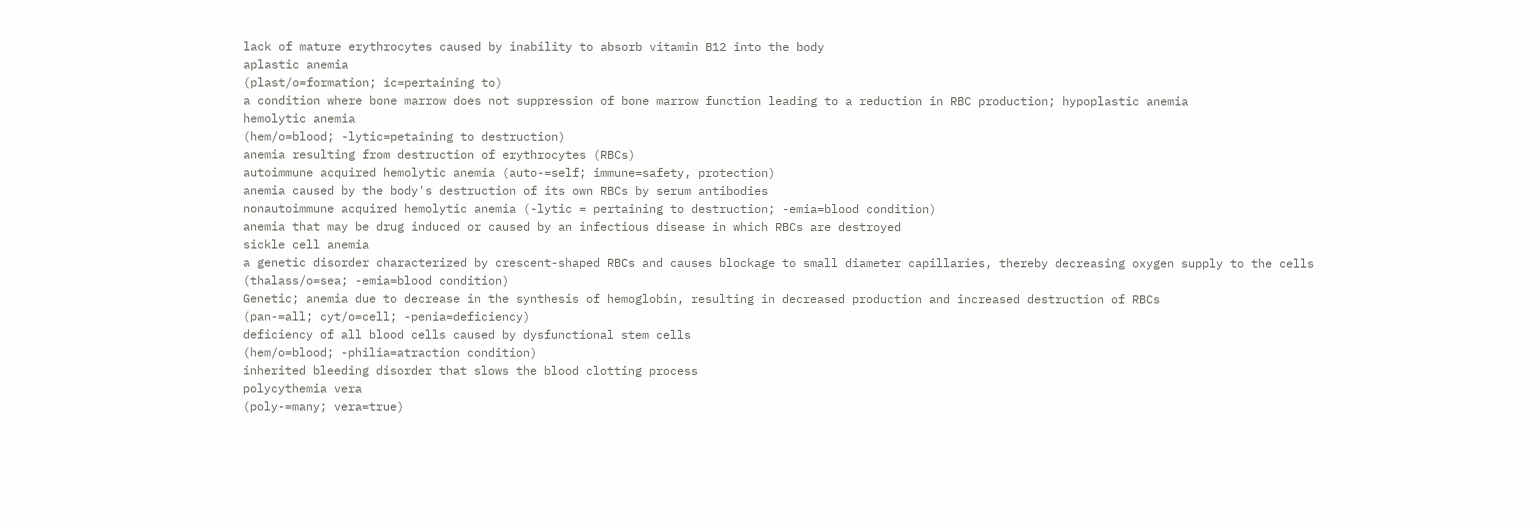lack of mature erythrocytes caused by inability to absorb vitamin B12 into the body
aplastic anemia
(plast/o=formation; ic=pertaining to)
a condition where bone marrow does not suppression of bone marrow function leading to a reduction in RBC production; hypoplastic anemia
hemolytic anemia
(hem/o=blood; -lytic=petaining to destruction)
anemia resulting from destruction of erythrocytes (RBCs)
autoimmune acquired hemolytic anemia (auto-=self; immune=safety, protection)
anemia caused by the body's destruction of its own RBCs by serum antibodies
nonautoimmune acquired hemolytic anemia (-lytic = pertaining to destruction; -emia=blood condition)
anemia that may be drug induced or caused by an infectious disease in which RBCs are destroyed
sickle cell anemia
a genetic disorder characterized by crescent-shaped RBCs and causes blockage to small diameter capillaries, thereby decreasing oxygen supply to the cells
(thalass/o=sea; -emia=blood condition)
Genetic; anemia due to decrease in the synthesis of hemoglobin, resulting in decreased production and increased destruction of RBCs
(pan-=all; cyt/o=cell; -penia=deficiency)
deficiency of all blood cells caused by dysfunctional stem cells
(hem/o=blood; -philia=atraction condition)
inherited bleeding disorder that slows the blood clotting process
polycythemia vera
(poly-=many; vera=true)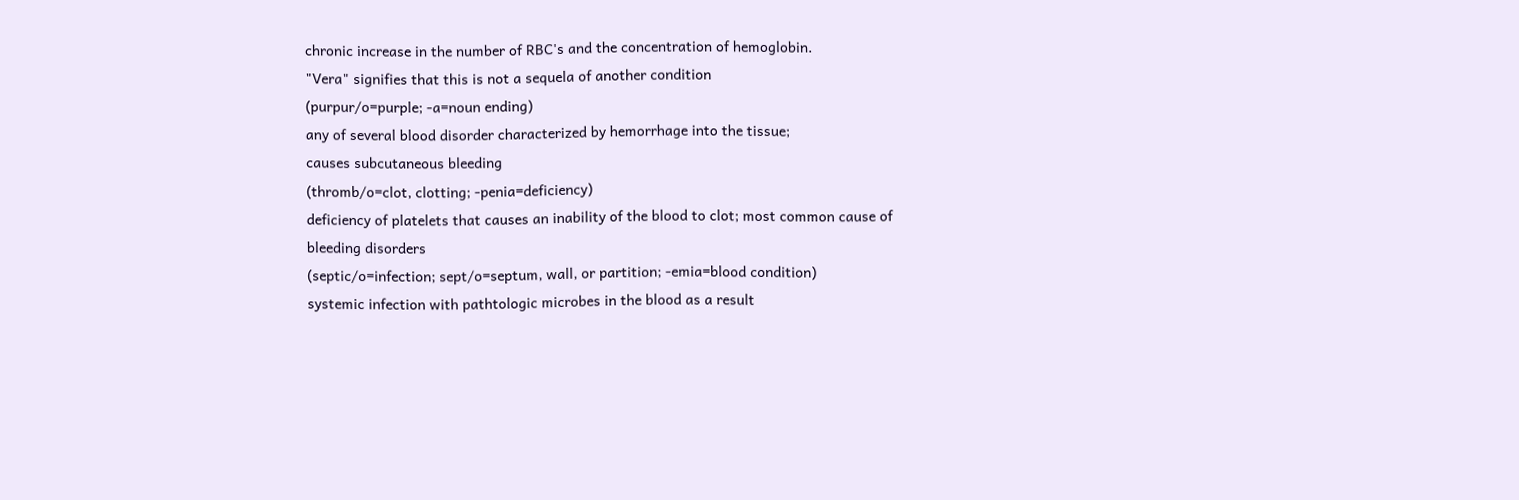chronic increase in the number of RBC's and the concentration of hemoglobin.
"Vera" signifies that this is not a sequela of another condition
(purpur/o=purple; -a=noun ending)
any of several blood disorder characterized by hemorrhage into the tissue;
causes subcutaneous bleeding
(thromb/o=clot, clotting; -penia=deficiency)
deficiency of platelets that causes an inability of the blood to clot; most common cause of bleeding disorders
(septic/o=infection; sept/o=septum, wall, or partition; -emia=blood condition)
systemic infection with pathtologic microbes in the blood as a result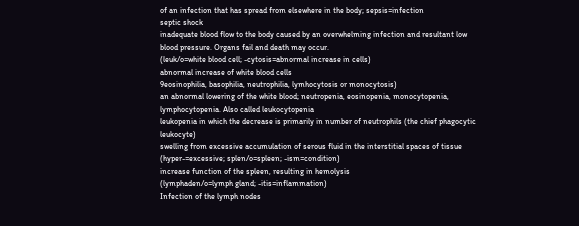of an infection that has spread from elsewhere in the body; sepsis=infection
septic shock
inadequate blood flow to the body caused by an overwhelming infection and resultant low blood pressure. Organs fail and death may occur.
(leuk/o=white blood cell; -cytosis=abnormal increase in cells)
abnormal increase of white blood cells
9eosinophilia, basophilia, neutrophilia, lymhocytosis or monocytosis)
an abnormal lowering of the white blood; neutropenia, eosinopenia, monocytopenia, lymphocytopenia. Also called leukocytopenia
leukopenia in which the decrease is primarily in number of neutrophils (the chief phagocytic leukocyte)
swelling from excessive accumulation of serous fluid in the interstitial spaces of tissue
(hyper-=excessive; splen/o=spleen; -ism=condition)
increase function of the spleen, resulting in hemolysis
(lymphaden/o=lymph gland; -itis=inflammation)
Infection of the lymph nodes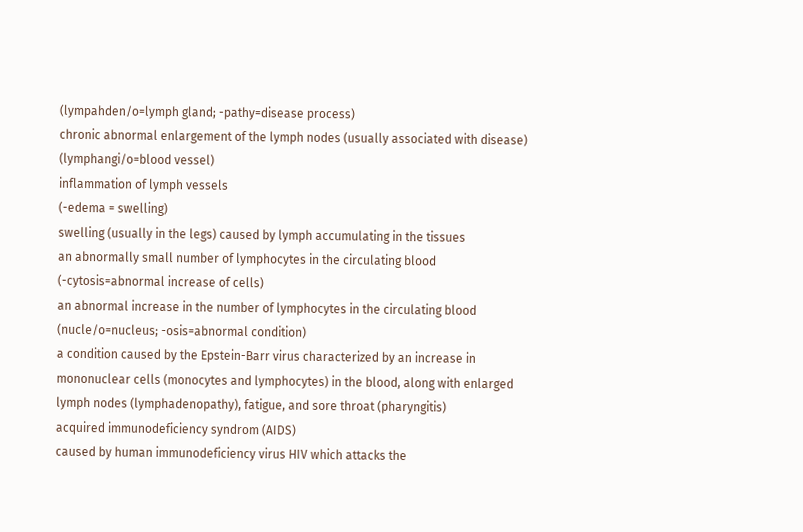(lympahden/o=lymph gland; -pathy=disease process)
chronic abnormal enlargement of the lymph nodes (usually associated with disease)
(lymphangi/o=blood vessel)
inflammation of lymph vessels
(-edema = swelling)
swelling (usually in the legs) caused by lymph accumulating in the tissues
an abnormally small number of lymphocytes in the circulating blood
(-cytosis=abnormal increase of cells)
an abnormal increase in the number of lymphocytes in the circulating blood
(nucle/o=nucleus; -osis=abnormal condition)
a condition caused by the Epstein-Barr virus characterized by an increase in mononuclear cells (monocytes and lymphocytes) in the blood, along with enlarged lymph nodes (lymphadenopathy), fatigue, and sore throat (pharyngitis)
acquired immunodeficiency syndrom (AIDS)
caused by human immunodeficiency virus HIV which attacks the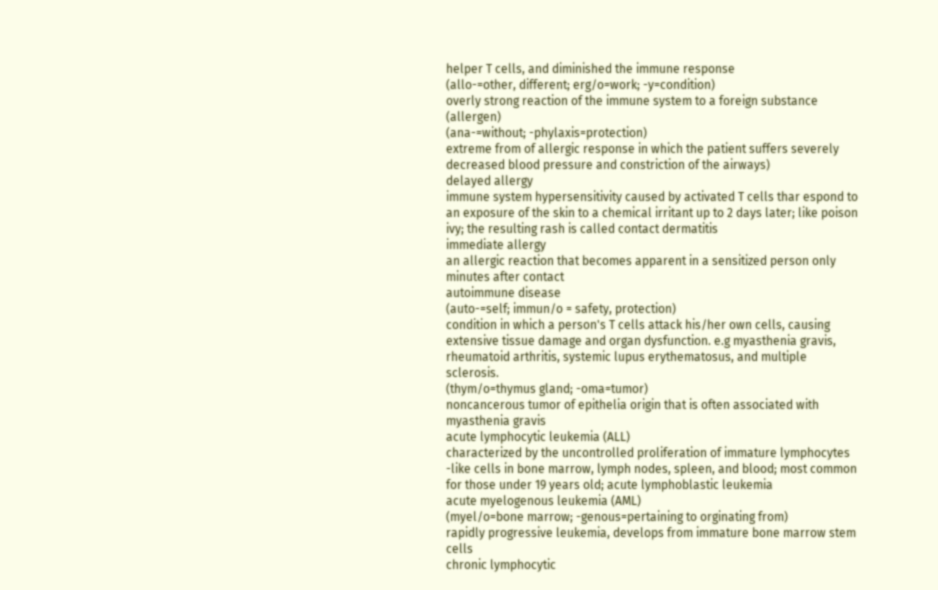helper T cells, and diminished the immune response
(allo-=other, different; erg/o=work; -y=condition)
overly strong reaction of the immune system to a foreign substance (allergen)
(ana-=without; -phylaxis=protection)
extreme from of allergic response in which the patient suffers severely decreased blood pressure and constriction of the airways)
delayed allergy
immune system hypersensitivity caused by activated T cells thar espond to an exposure of the skin to a chemical irritant up to 2 days later; like poison ivy; the resulting rash is called contact dermatitis
immediate allergy
an allergic reaction that becomes apparent in a sensitized person only minutes after contact
autoimmune disease
(auto-=self; immun/o = safety, protection)
condition in which a person's T cells attack his/her own cells, causing extensive tissue damage and organ dysfunction. e.g myasthenia gravis, rheumatoid arthritis, systemic lupus erythematosus, and multiple sclerosis.
(thym/o=thymus gland; -oma=tumor)
noncancerous tumor of epithelia origin that is often associated with myasthenia gravis
acute lymphocytic leukemia (ALL)
characterized by the uncontrolled proliferation of immature lymphocytes -like cells in bone marrow, lymph nodes, spleen, and blood; most common for those under 19 years old; acute lymphoblastic leukemia
acute myelogenous leukemia (AML)
(myel/o=bone marrow; -genous=pertaining to orginating from)
rapidly progressive leukemia, develops from immature bone marrow stem cells
chronic lymphocytic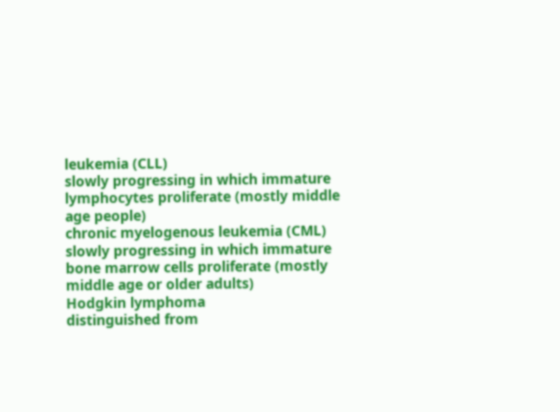leukemia (CLL)
slowly progressing in which immature lymphocytes proliferate (mostly middle age people)
chronic myelogenous leukemia (CML)
slowly progressing in which immature bone marrow cells proliferate (mostly middle age or older adults)
Hodgkin lymphoma
distinguished from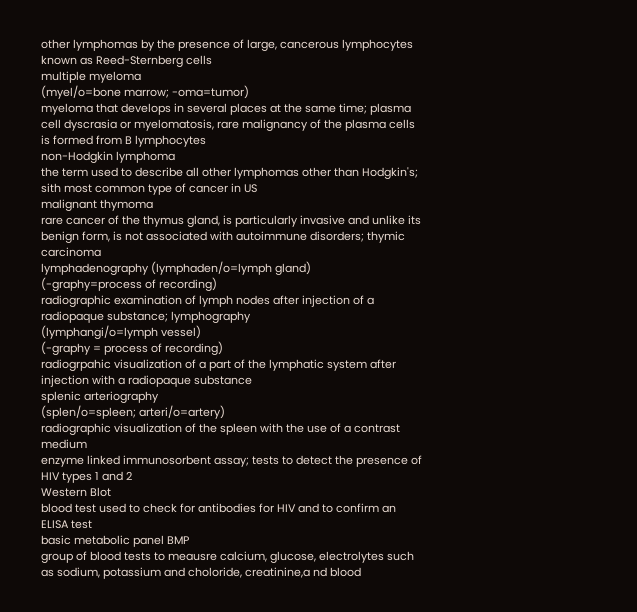other lymphomas by the presence of large, cancerous lymphocytes known as Reed-Sternberg cells
multiple myeloma
(myel/o=bone marrow; -oma=tumor)
myeloma that develops in several places at the same time; plasma cell dyscrasia or myelomatosis, rare malignancy of the plasma cells is formed from B lymphocytes
non-Hodgkin lymphoma
the term used to describe all other lymphomas other than Hodgkin's; sith most common type of cancer in US
malignant thymoma
rare cancer of the thymus gland, is particularly invasive and unlike its benign form, is not associated with autoimmune disorders; thymic carcinoma
lymphadenography (lymphaden/o=lymph gland)
(-graphy=process of recording)
radiographic examination of lymph nodes after injection of a radiopaque substance; lymphography
(lymphangi/o=lymph vessel)
(-graphy = process of recording)
radiogrpahic visualization of a part of the lymphatic system after injection with a radiopaque substance
splenic arteriography
(splen/o=spleen; arteri/o=artery)
radiographic visualization of the spleen with the use of a contrast medium
enzyme linked immunosorbent assay; tests to detect the presence of HIV types 1 and 2
Western Blot
blood test used to check for antibodies for HIV and to confirm an ELISA test
basic metabolic panel BMP
group of blood tests to meausre calcium, glucose, electrolytes such as sodium, potassium and choloride, creatinine,a nd blood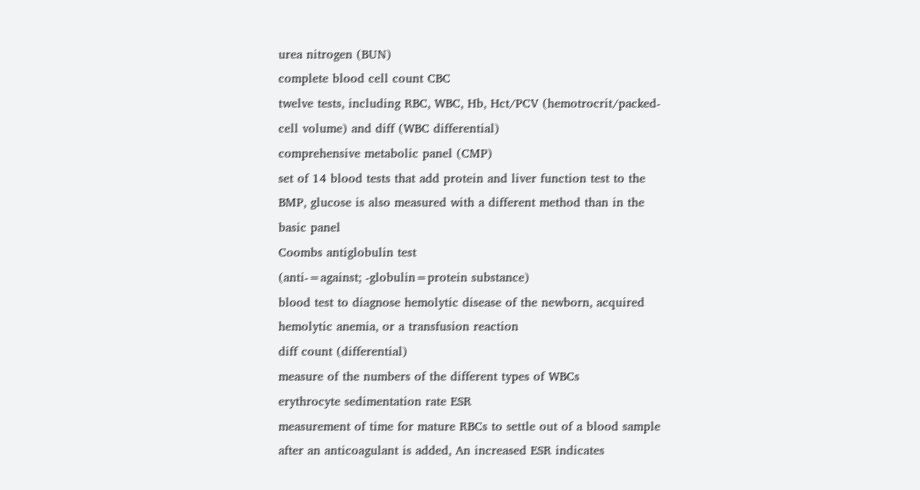urea nitrogen (BUN)
complete blood cell count CBC
twelve tests, including RBC, WBC, Hb, Hct/PCV (hemotrocrit/packed-cell volume) and diff (WBC differential)
comprehensive metabolic panel (CMP)
set of 14 blood tests that add protein and liver function test to the BMP, glucose is also measured with a different method than in the basic panel
Coombs antiglobulin test
(anti-=against; -globulin=protein substance)
blood test to diagnose hemolytic disease of the newborn, acquired hemolytic anemia, or a transfusion reaction
diff count (differential)
measure of the numbers of the different types of WBCs
erythrocyte sedimentation rate ESR
measurement of time for mature RBCs to settle out of a blood sample after an anticoagulant is added, An increased ESR indicates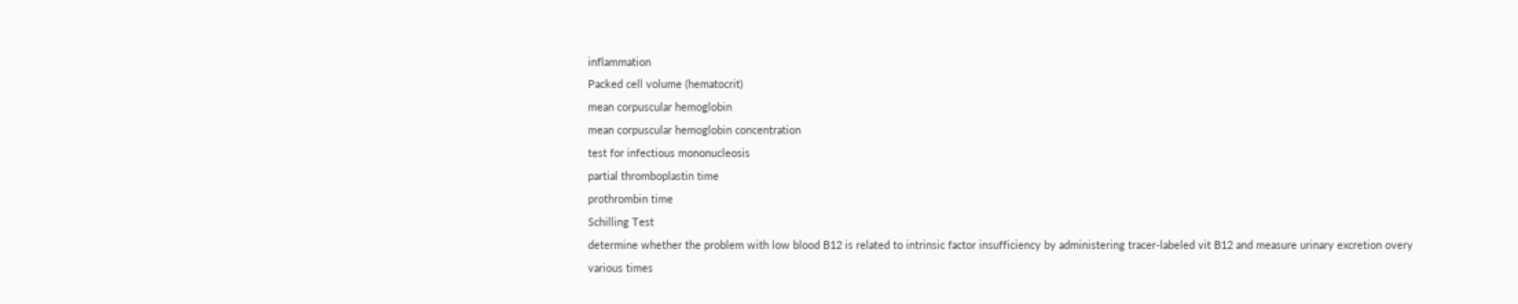inflammation
Packed cell volume (hematocrit)
mean corpuscular hemoglobin
mean corpuscular hemoglobin concentration
test for infectious mononucleosis
partial thromboplastin time
prothrombin time
Schilling Test
determine whether the problem with low blood B12 is related to intrinsic factor insufficiency by administering tracer-labeled vit B12 and measure urinary excretion overy various times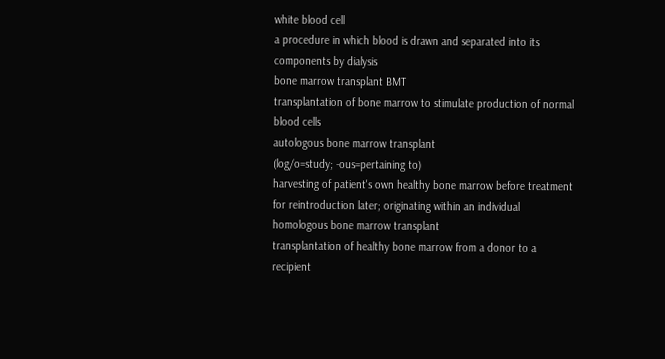white blood cell
a procedure in which blood is drawn and separated into its components by dialysis
bone marrow transplant BMT
transplantation of bone marrow to stimulate production of normal blood cells
autologous bone marrow transplant
(log/o=study; -ous=pertaining to)
harvesting of patient's own healthy bone marrow before treatment for reintroduction later; originating within an individual
homologous bone marrow transplant
transplantation of healthy bone marrow from a donor to a recipient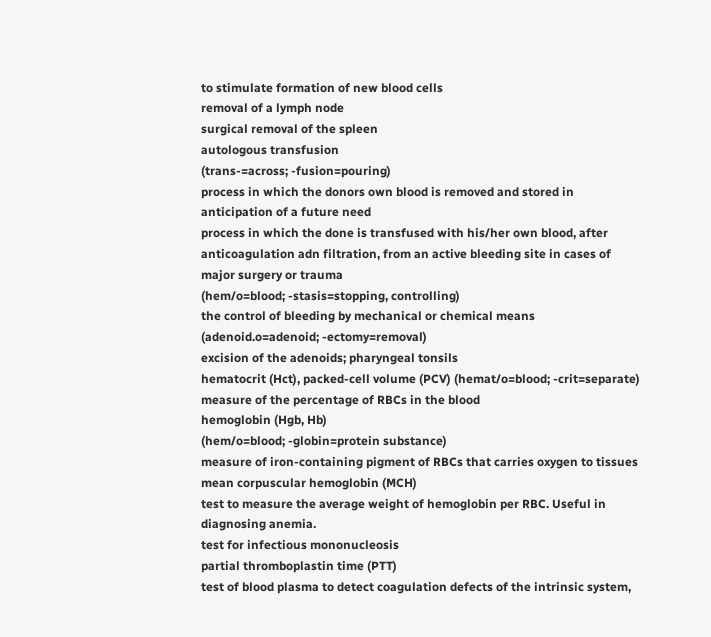to stimulate formation of new blood cells
removal of a lymph node
surgical removal of the spleen
autologous transfusion
(trans-=across; -fusion=pouring)
process in which the donors own blood is removed and stored in anticipation of a future need
process in which the done is transfused with his/her own blood, after anticoagulation adn filtration, from an active bleeding site in cases of major surgery or trauma
(hem/o=blood; -stasis=stopping, controlling)
the control of bleeding by mechanical or chemical means
(adenoid.o=adenoid; -ectomy=removal)
excision of the adenoids; pharyngeal tonsils
hematocrit (Hct), packed-cell volume (PCV) (hemat/o=blood; -crit=separate)
measure of the percentage of RBCs in the blood
hemoglobin (Hgb, Hb)
(hem/o=blood; -globin=protein substance)
measure of iron-containing pigment of RBCs that carries oxygen to tissues
mean corpuscular hemoglobin (MCH)
test to measure the average weight of hemoglobin per RBC. Useful in diagnosing anemia.
test for infectious mononucleosis
partial thromboplastin time (PTT)
test of blood plasma to detect coagulation defects of the intrinsic system,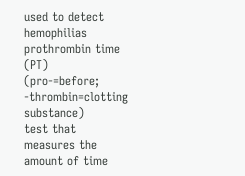used to detect hemophilias
prothrombin time (PT)
(pro-=before; -thrombin=clotting substance)
test that measures the amount of time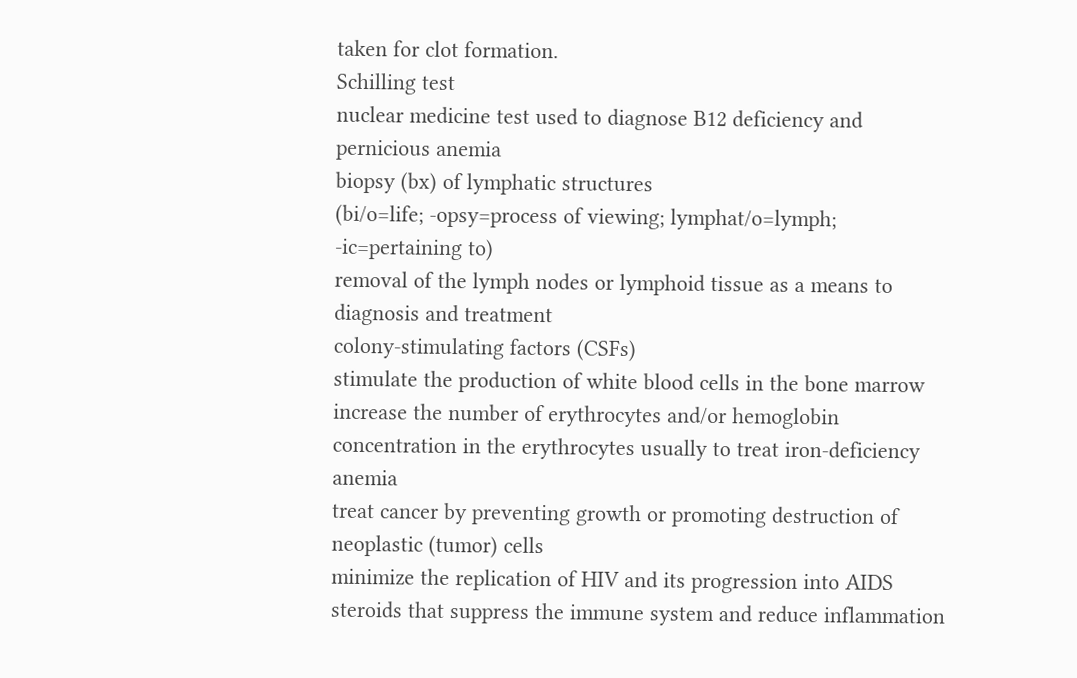taken for clot formation.
Schilling test
nuclear medicine test used to diagnose B12 deficiency and pernicious anemia
biopsy (bx) of lymphatic structures
(bi/o=life; -opsy=process of viewing; lymphat/o=lymph; -ic=pertaining to)
removal of the lymph nodes or lymphoid tissue as a means to diagnosis and treatment
colony-stimulating factors (CSFs)
stimulate the production of white blood cells in the bone marrow
increase the number of erythrocytes and/or hemoglobin concentration in the erythrocytes usually to treat iron-deficiency anemia
treat cancer by preventing growth or promoting destruction of neoplastic (tumor) cells
minimize the replication of HIV and its progression into AIDS
steroids that suppress the immune system and reduce inflammation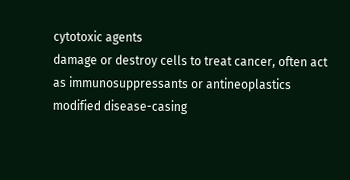cytotoxic agents
damage or destroy cells to treat cancer, often act as immunosuppressants or antineoplastics
modified disease-casing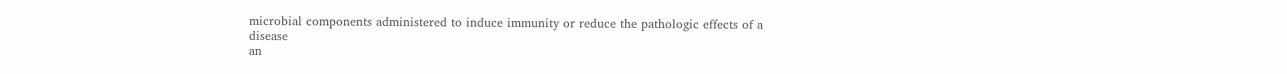microbial components administered to induce immunity or reduce the pathologic effects of a disease
an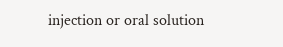injection or oral solution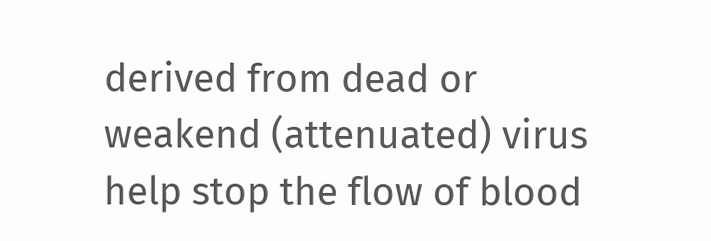derived from dead or weakend (attenuated) virus
help stop the flow of blood